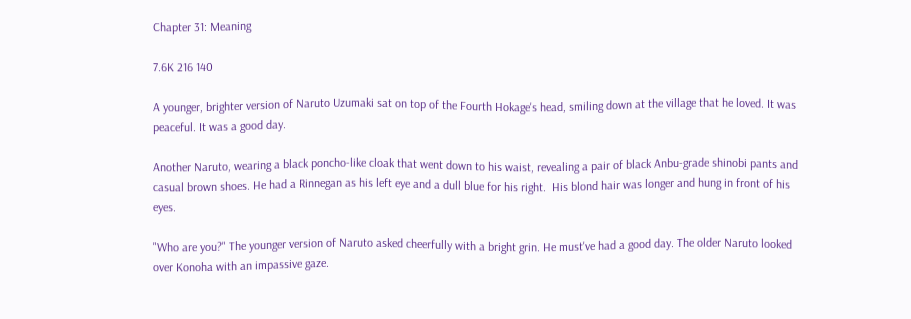Chapter 31: Meaning

7.6K 216 140

A younger, brighter version of Naruto Uzumaki sat on top of the Fourth Hokage's head, smiling down at the village that he loved. It was peaceful. It was a good day.

Another Naruto, wearing a black poncho-like cloak that went down to his waist, revealing a pair of black Anbu-grade shinobi pants and casual brown shoes. He had a Rinnegan as his left eye and a dull blue for his right.  His blond hair was longer and hung in front of his eyes.

"Who are you?" The younger version of Naruto asked cheerfully with a bright grin. He must've had a good day. The older Naruto looked over Konoha with an impassive gaze.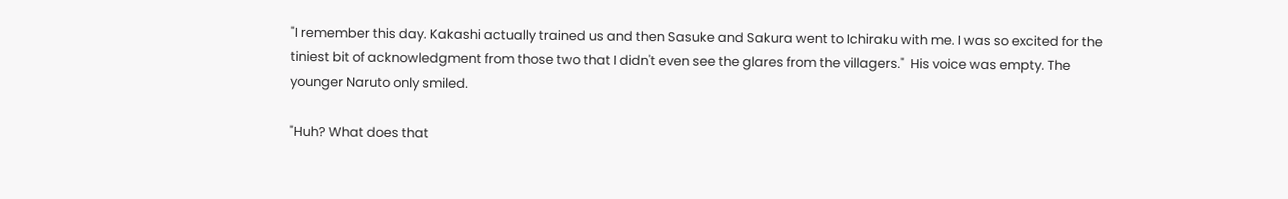"I remember this day. Kakashi actually trained us and then Sasuke and Sakura went to Ichiraku with me. I was so excited for the tiniest bit of acknowledgment from those two that I didn't even see the glares from the villagers."  His voice was empty. The younger Naruto only smiled.

"Huh? What does that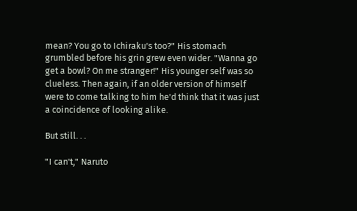mean? You go to Ichiraku's too?" His stomach grumbled before his grin grew even wider. "Wanna go get a bowl? On me stranger!" His younger self was so clueless. Then again, if an older version of himself were to come talking to him he'd think that it was just a coincidence of looking alike.

But still. . .

"I can't," Naruto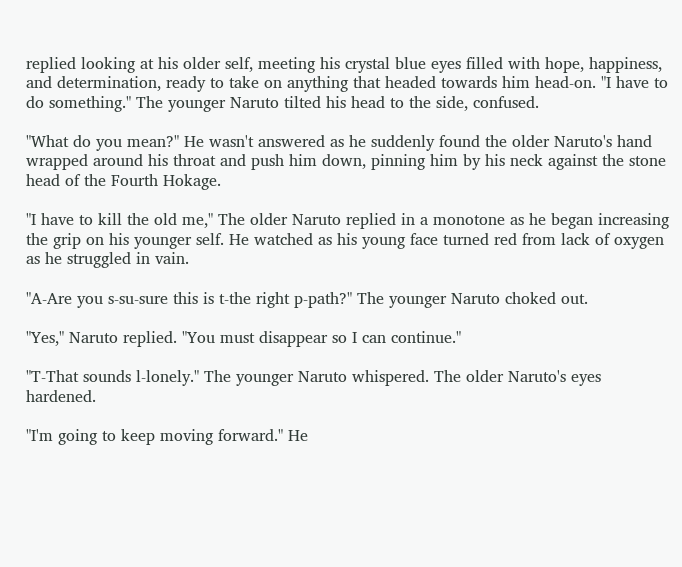replied looking at his older self, meeting his crystal blue eyes filled with hope, happiness, and determination, ready to take on anything that headed towards him head-on. "I have to do something." The younger Naruto tilted his head to the side, confused.

"What do you mean?" He wasn't answered as he suddenly found the older Naruto's hand wrapped around his throat and push him down, pinning him by his neck against the stone head of the Fourth Hokage.

"I have to kill the old me," The older Naruto replied in a monotone as he began increasing the grip on his younger self. He watched as his young face turned red from lack of oxygen as he struggled in vain.

"A-Are you s-su-sure this is t-the right p-path?" The younger Naruto choked out.

"Yes," Naruto replied. "You must disappear so I can continue."

"T-That sounds l-lonely." The younger Naruto whispered. The older Naruto's eyes hardened.

"I'm going to keep moving forward." He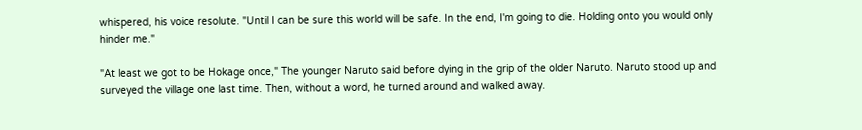whispered, his voice resolute. "Until I can be sure this world will be safe. In the end, I'm going to die. Holding onto you would only hinder me."

"At least we got to be Hokage once," The younger Naruto said before dying in the grip of the older Naruto. Naruto stood up and surveyed the village one last time. Then, without a word, he turned around and walked away.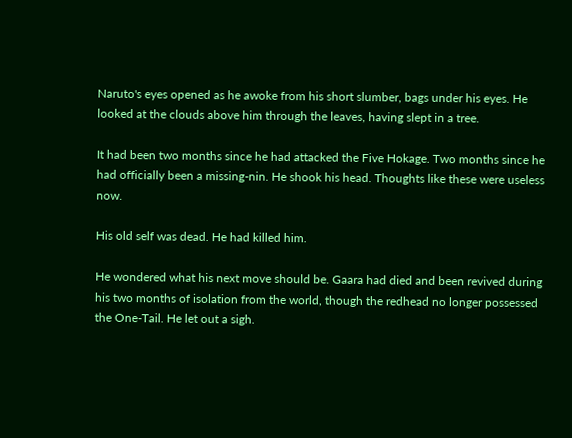Naruto's eyes opened as he awoke from his short slumber, bags under his eyes. He looked at the clouds above him through the leaves, having slept in a tree.

It had been two months since he had attacked the Five Hokage. Two months since he had officially been a missing-nin. He shook his head. Thoughts like these were useless now.

His old self was dead. He had killed him.

He wondered what his next move should be. Gaara had died and been revived during his two months of isolation from the world, though the redhead no longer possessed the One-Tail. He let out a sigh.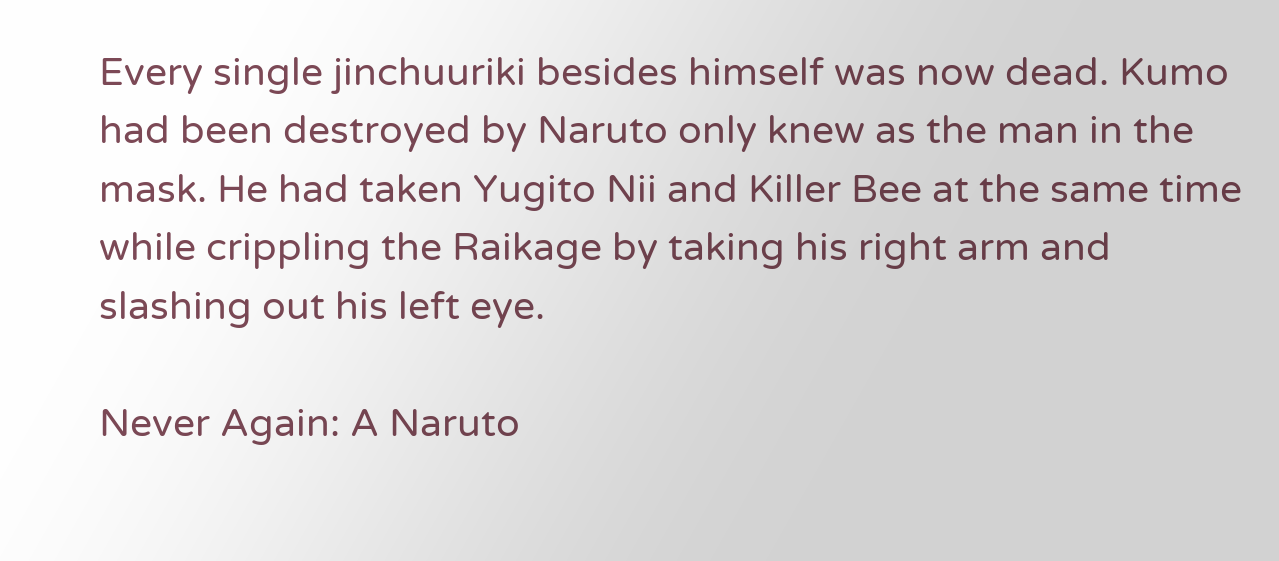Every single jinchuuriki besides himself was now dead. Kumo had been destroyed by Naruto only knew as the man in the mask. He had taken Yugito Nii and Killer Bee at the same time while crippling the Raikage by taking his right arm and slashing out his left eye.

Never Again: A Naruto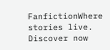FanfictionWhere stories live. Discover now